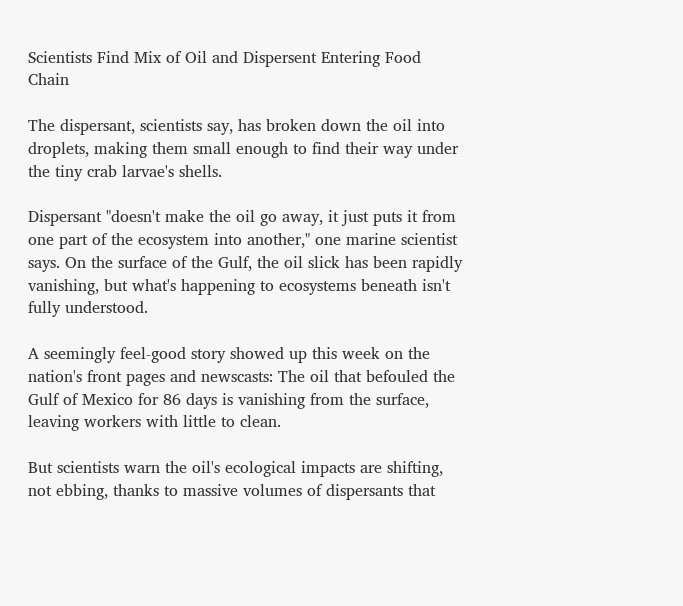Scientists Find Mix of Oil and Dispersent Entering Food Chain

The dispersant, scientists say, has broken down the oil into droplets, making them small enough to find their way under the tiny crab larvae's shells.

Dispersant "doesn't make the oil go away, it just puts it from one part of the ecosystem into another," one marine scientist says. On the surface of the Gulf, the oil slick has been rapidly vanishing, but what's happening to ecosystems beneath isn't fully understood.

A seemingly feel-good story showed up this week on the nation's front pages and newscasts: The oil that befouled the Gulf of Mexico for 86 days is vanishing from the surface, leaving workers with little to clean.

But scientists warn the oil's ecological impacts are shifting, not ebbing, thanks to massive volumes of dispersants that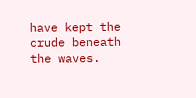have kept the crude beneath the waves.